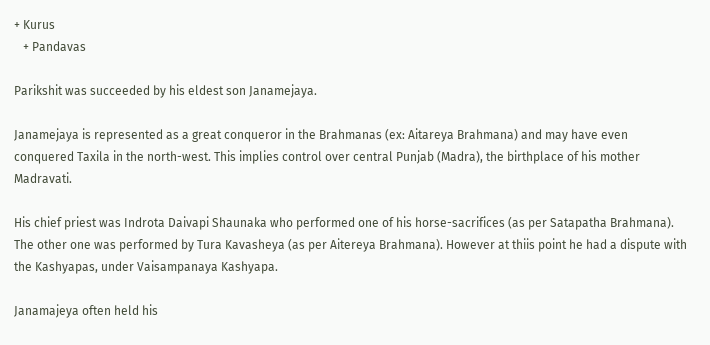+ Kurus
   + Pandavas

Parikshit was succeeded by his eldest son Janamejaya.

Janamejaya is represented as a great conqueror in the Brahmanas (ex: Aitareya Brahmana) and may have even conquered Taxila in the north-west. This implies control over central Punjab (Madra), the birthplace of his mother Madravati.

His chief priest was Indrota Daivapi Shaunaka who performed one of his horse-sacrifices (as per Satapatha Brahmana). The other one was performed by Tura Kavasheya (as per Aitereya Brahmana). However at thiis point he had a dispute with the Kashyapas, under Vaisampanaya Kashyapa.

Janamajeya often held his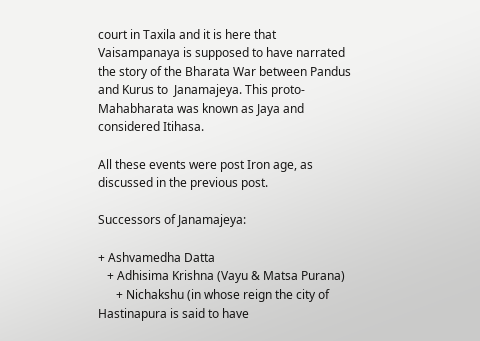court in Taxila and it is here that Vaisampanaya is supposed to have narrated the story of the Bharata War between Pandus and Kurus to  Janamajeya. This proto-Mahabharata was known as Jaya and considered Itihasa.

All these events were post Iron age, as discussed in the previous post.

Successors of Janamajeya:

+ Ashvamedha Datta
   + Adhisima Krishna (Vayu & Matsa Purana)
      + Nichakshu (in whose reign the city of Hastinapura is said to have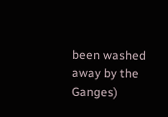been washed away by the Ganges)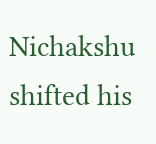Nichakshu shifted his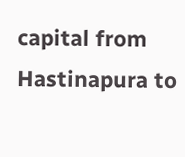capital from Hastinapura to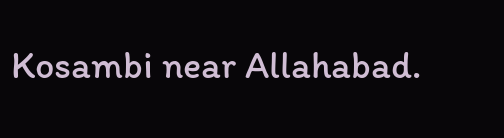Kosambi near Allahabad.